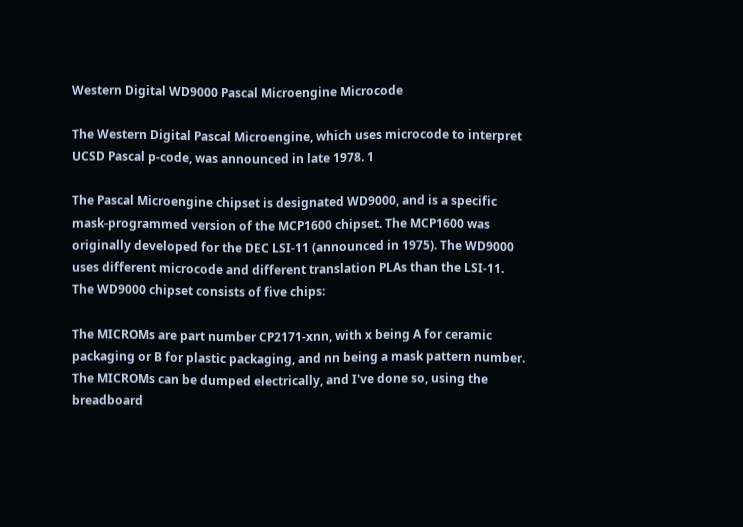Western Digital WD9000 Pascal Microengine Microcode

The Western Digital Pascal Microengine, which uses microcode to interpret UCSD Pascal p-code, was announced in late 1978. 1

The Pascal Microengine chipset is designated WD9000, and is a specific mask-programmed version of the MCP1600 chipset. The MCP1600 was originally developed for the DEC LSI-11 (announced in 1975). The WD9000 uses different microcode and different translation PLAs than the LSI-11. The WD9000 chipset consists of five chips:

The MICROMs are part number CP2171-xnn, with x being A for ceramic packaging or B for plastic packaging, and nn being a mask pattern number. The MICROMs can be dumped electrically, and I've done so, using the breadboard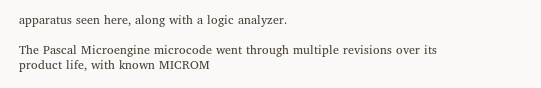apparatus seen here, along with a logic analyzer.

The Pascal Microengine microcode went through multiple revisions over its product life, with known MICROM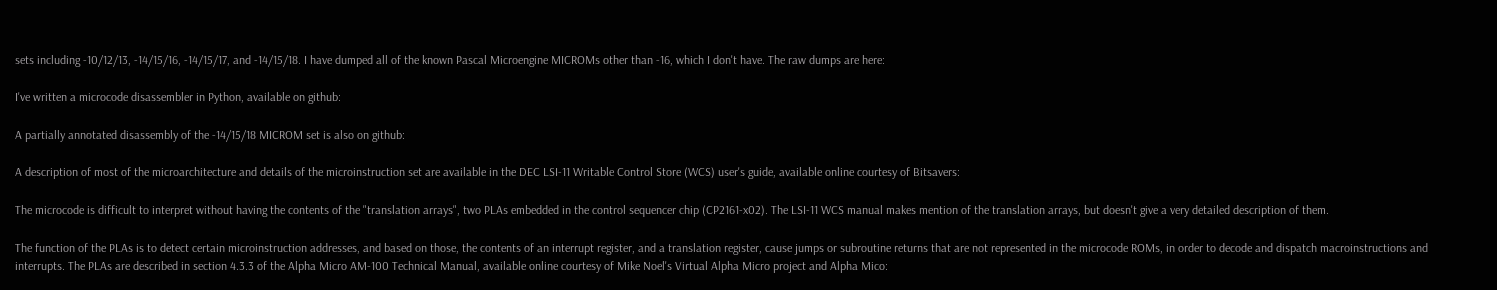sets including -10/12/13, -14/15/16, -14/15/17, and -14/15/18. I have dumped all of the known Pascal Microengine MICROMs other than -16, which I don't have. The raw dumps are here:

I've written a microcode disassembler in Python, available on github:

A partially annotated disassembly of the -14/15/18 MICROM set is also on github:

A description of most of the microarchitecture and details of the microinstruction set are available in the DEC LSI-11 Writable Control Store (WCS) user's guide, available online courtesy of Bitsavers:

The microcode is difficult to interpret without having the contents of the "translation arrays", two PLAs embedded in the control sequencer chip (CP2161-x02). The LSI-11 WCS manual makes mention of the translation arrays, but doesn't give a very detailed description of them.

The function of the PLAs is to detect certain microinstruction addresses, and based on those, the contents of an interrupt register, and a translation register, cause jumps or subroutine returns that are not represented in the microcode ROMs, in order to decode and dispatch macroinstructions and interrupts. The PLAs are described in section 4.3.3 of the Alpha Micro AM-100 Technical Manual, available online courtesy of Mike Noel's Virtual Alpha Micro project and Alpha Mico: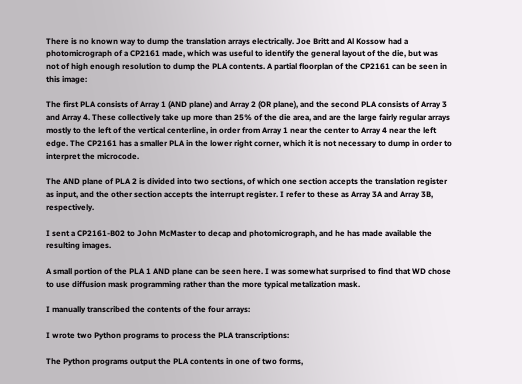There is no known way to dump the translation arrays electrically. Joe Britt and Al Kossow had a photomicrograph of a CP2161 made, which was useful to identify the general layout of the die, but was not of high enough resolution to dump the PLA contents. A partial floorplan of the CP2161 can be seen in this image:

The first PLA consists of Array 1 (AND plane) and Array 2 (OR plane), and the second PLA consists of Array 3 and Array 4. These collectively take up more than 25% of the die area, and are the large fairly regular arrays mostly to the left of the vertical centerline, in order from Array 1 near the center to Array 4 near the left edge. The CP2161 has a smaller PLA in the lower right corner, which it is not necessary to dump in order to interpret the microcode.

The AND plane of PLA 2 is divided into two sections, of which one section accepts the translation register as input, and the other section accepts the interrupt register. I refer to these as Array 3A and Array 3B, respectively.

I sent a CP2161-B02 to John McMaster to decap and photomicrograph, and he has made available the resulting images.

A small portion of the PLA 1 AND plane can be seen here. I was somewhat surprised to find that WD chose to use diffusion mask programming rather than the more typical metalization mask.

I manually transcribed the contents of the four arrays:

I wrote two Python programs to process the PLA transcriptions:

The Python programs output the PLA contents in one of two forms,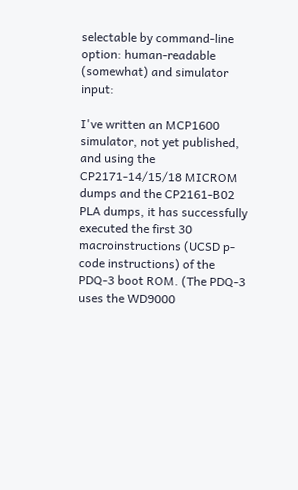selectable by command-line option: human-readable (somewhat) and simulator input:

I've written an MCP1600 simulator, not yet published, and using the CP2171-14/15/18 MICROM dumps and the CP2161-B02 PLA dumps, it has successfully executed the first 30 macroinstructions (UCSD p-code instructions) of the PDQ-3 boot ROM. (The PDQ-3 uses the WD9000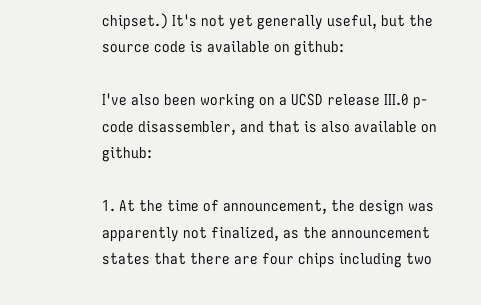chipset.) It's not yet generally useful, but the source code is available on github:

I've also been working on a UCSD release III.0 p-code disassembler, and that is also available on github:

1. At the time of announcement, the design was apparently not finalized, as the announcement states that there are four chips including two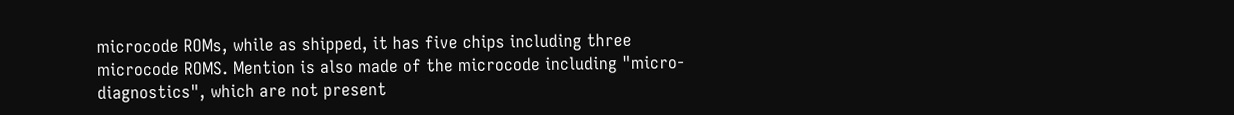microcode ROMs, while as shipped, it has five chips including three microcode ROMS. Mention is also made of the microcode including "micro-diagnostics", which are not present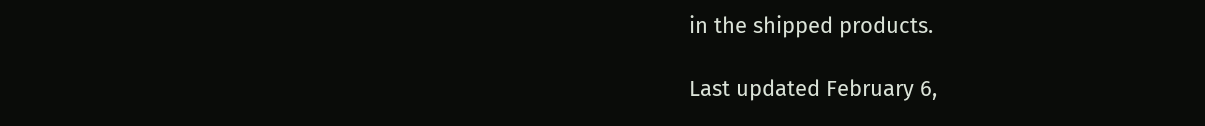in the shipped products.

Last updated February 6,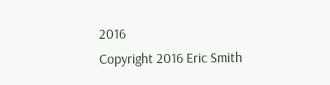2016
Copyright 2016 Eric Smith